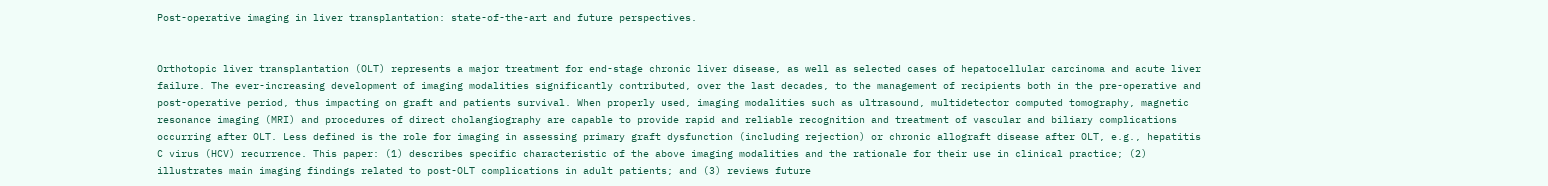Post-operative imaging in liver transplantation: state-of-the-art and future perspectives.


Orthotopic liver transplantation (OLT) represents a major treatment for end-stage chronic liver disease, as well as selected cases of hepatocellular carcinoma and acute liver failure. The ever-increasing development of imaging modalities significantly contributed, over the last decades, to the management of recipients both in the pre-operative and post-operative period, thus impacting on graft and patients survival. When properly used, imaging modalities such as ultrasound, multidetector computed tomography, magnetic resonance imaging (MRI) and procedures of direct cholangiography are capable to provide rapid and reliable recognition and treatment of vascular and biliary complications occurring after OLT. Less defined is the role for imaging in assessing primary graft dysfunction (including rejection) or chronic allograft disease after OLT, e.g., hepatitis C virus (HCV) recurrence. This paper: (1) describes specific characteristic of the above imaging modalities and the rationale for their use in clinical practice; (2) illustrates main imaging findings related to post-OLT complications in adult patients; and (3) reviews future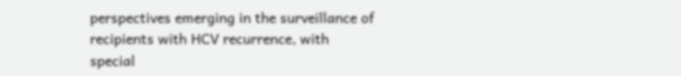perspectives emerging in the surveillance of recipients with HCV recurrence, with special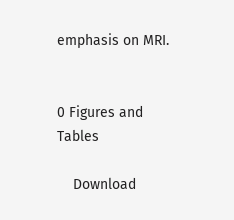emphasis on MRI.


0 Figures and Tables

    Download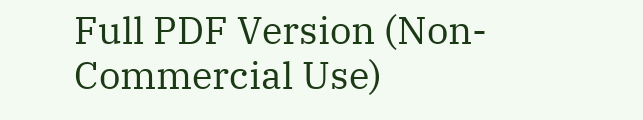Full PDF Version (Non-Commercial Use)